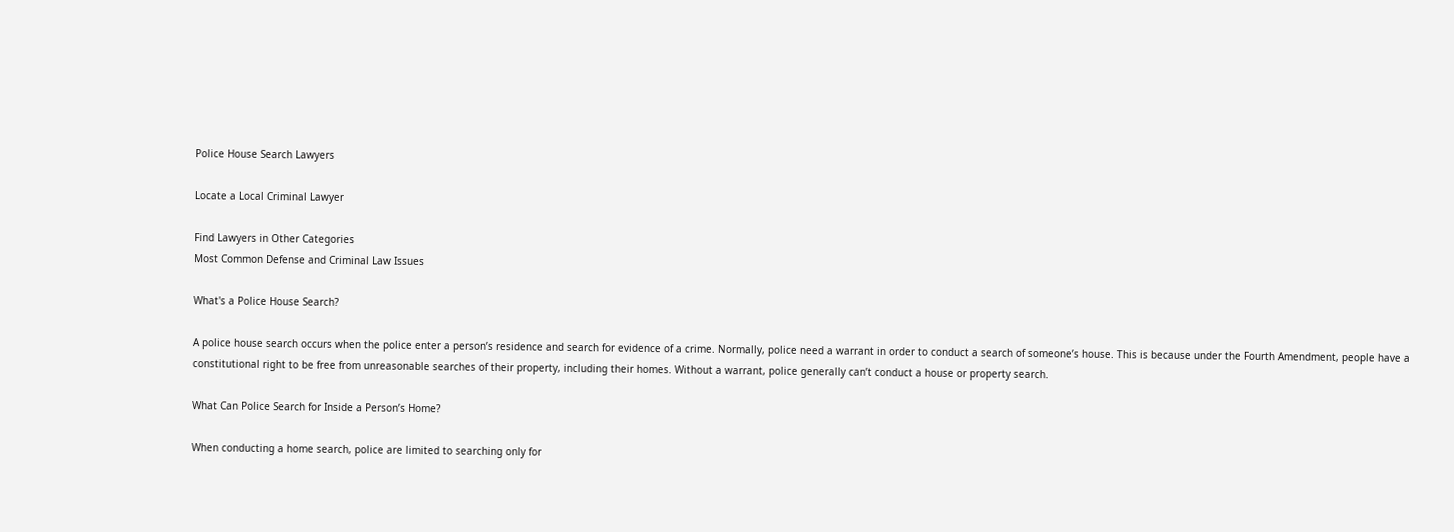Police House Search Lawyers

Locate a Local Criminal Lawyer

Find Lawyers in Other Categories
Most Common Defense and Criminal Law Issues

What's a Police House Search?

A police house search occurs when the police enter a person’s residence and search for evidence of a crime. Normally, police need a warrant in order to conduct a search of someone’s house. This is because under the Fourth Amendment, people have a constitutional right to be free from unreasonable searches of their property, including their homes. Without a warrant, police generally can’t conduct a house or property search.

What Can Police Search for Inside a Person’s Home?

When conducting a home search, police are limited to searching only for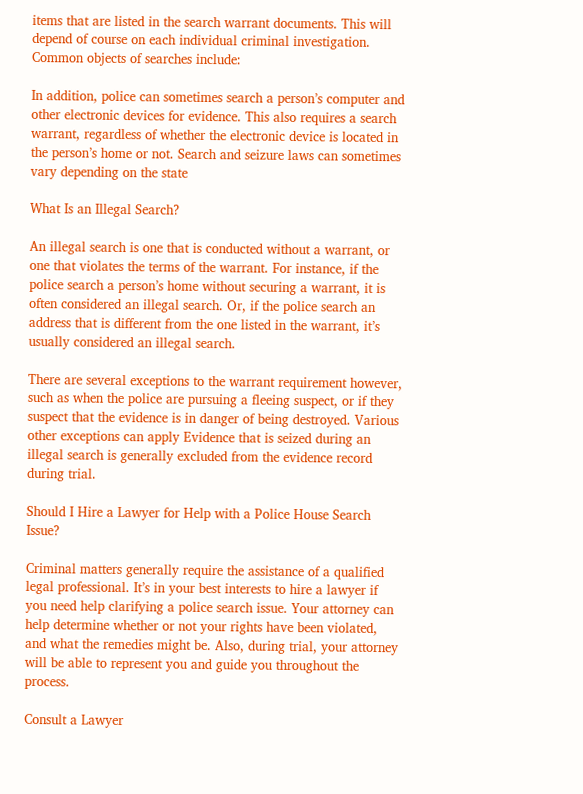items that are listed in the search warrant documents. This will depend of course on each individual criminal investigation. Common objects of searches include:

In addition, police can sometimes search a person’s computer and other electronic devices for evidence. This also requires a search warrant, regardless of whether the electronic device is located in the person’s home or not. Search and seizure laws can sometimes vary depending on the state

What Is an Illegal Search?

An illegal search is one that is conducted without a warrant, or one that violates the terms of the warrant. For instance, if the police search a person’s home without securing a warrant, it is often considered an illegal search. Or, if the police search an address that is different from the one listed in the warrant, it’s usually considered an illegal search.

There are several exceptions to the warrant requirement however, such as when the police are pursuing a fleeing suspect, or if they suspect that the evidence is in danger of being destroyed. Various other exceptions can apply Evidence that is seized during an illegal search is generally excluded from the evidence record during trial.

Should I Hire a Lawyer for Help with a Police House Search Issue?

Criminal matters generally require the assistance of a qualified legal professional. It’s in your best interests to hire a lawyer if you need help clarifying a police search issue. Your attorney can help determine whether or not your rights have been violated, and what the remedies might be. Also, during trial, your attorney will be able to represent you and guide you throughout the process.

Consult a Lawyer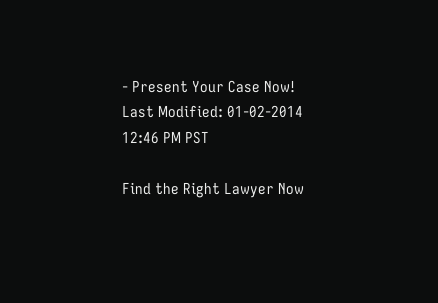- Present Your Case Now!
Last Modified: 01-02-2014 12:46 PM PST

Find the Right Lawyer Now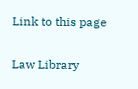Link to this page

Law Library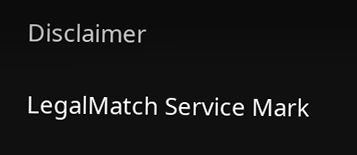Disclaimer

LegalMatch Service Mark